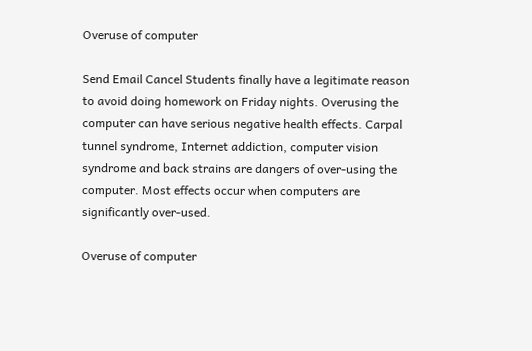Overuse of computer

Send Email Cancel Students finally have a legitimate reason to avoid doing homework on Friday nights. Overusing the computer can have serious negative health effects. Carpal tunnel syndrome, Internet addiction, computer vision syndrome and back strains are dangers of over-using the computer. Most effects occur when computers are significantly over-used.

Overuse of computer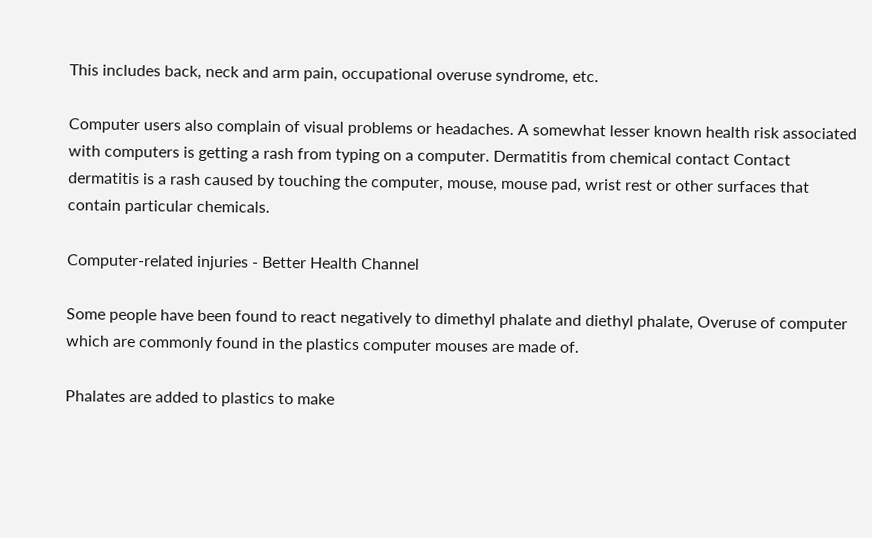This includes back, neck and arm pain, occupational overuse syndrome, etc.

Computer users also complain of visual problems or headaches. A somewhat lesser known health risk associated with computers is getting a rash from typing on a computer. Dermatitis from chemical contact Contact dermatitis is a rash caused by touching the computer, mouse, mouse pad, wrist rest or other surfaces that contain particular chemicals.

Computer-related injuries - Better Health Channel

Some people have been found to react negatively to dimethyl phalate and diethyl phalate, Overuse of computer which are commonly found in the plastics computer mouses are made of.

Phalates are added to plastics to make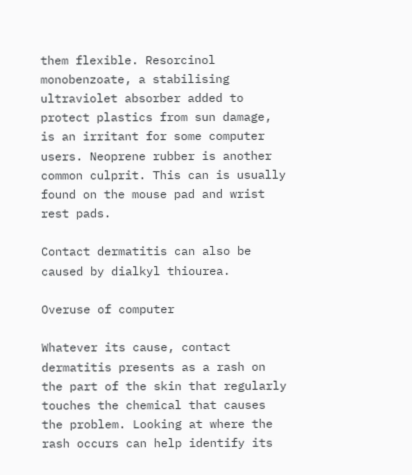them flexible. Resorcinol monobenzoate, a stabilising ultraviolet absorber added to protect plastics from sun damage, is an irritant for some computer users. Neoprene rubber is another common culprit. This can is usually found on the mouse pad and wrist rest pads.

Contact dermatitis can also be caused by dialkyl thiourea.

Overuse of computer

Whatever its cause, contact dermatitis presents as a rash on the part of the skin that regularly touches the chemical that causes the problem. Looking at where the rash occurs can help identify its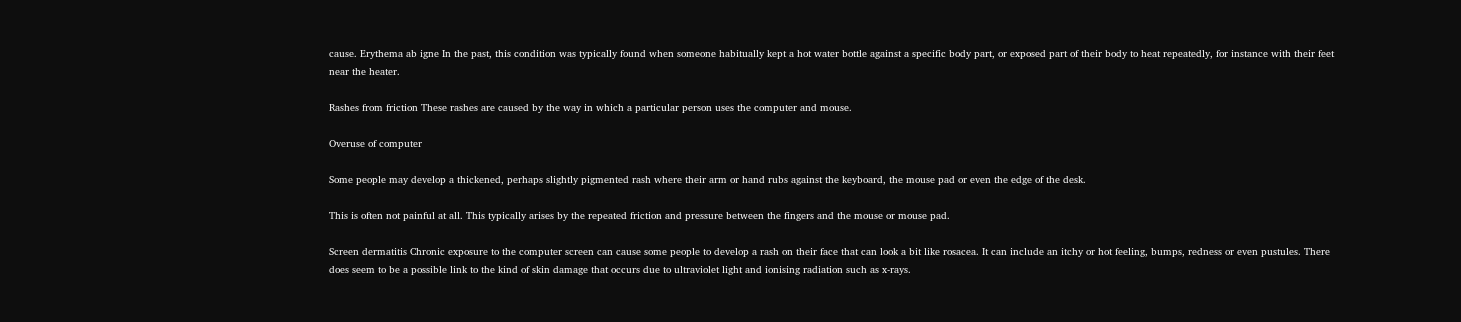cause. Erythema ab igne In the past, this condition was typically found when someone habitually kept a hot water bottle against a specific body part, or exposed part of their body to heat repeatedly, for instance with their feet near the heater.

Rashes from friction These rashes are caused by the way in which a particular person uses the computer and mouse.

Overuse of computer

Some people may develop a thickened, perhaps slightly pigmented rash where their arm or hand rubs against the keyboard, the mouse pad or even the edge of the desk.

This is often not painful at all. This typically arises by the repeated friction and pressure between the fingers and the mouse or mouse pad.

Screen dermatitis Chronic exposure to the computer screen can cause some people to develop a rash on their face that can look a bit like rosacea. It can include an itchy or hot feeling, bumps, redness or even pustules. There does seem to be a possible link to the kind of skin damage that occurs due to ultraviolet light and ionising radiation such as x-rays.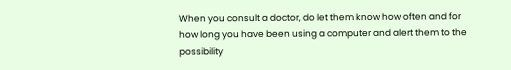When you consult a doctor, do let them know how often and for how long you have been using a computer and alert them to the possibility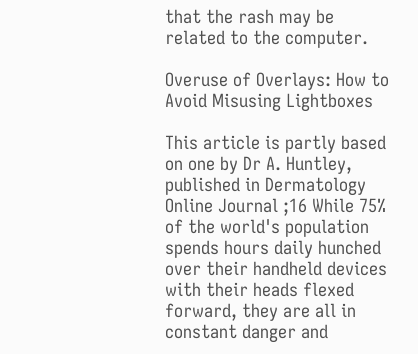that the rash may be related to the computer.

Overuse of Overlays: How to Avoid Misusing Lightboxes

This article is partly based on one by Dr A. Huntley, published in Dermatology Online Journal ;16 While 75% of the world's population spends hours daily hunched over their handheld devices with their heads flexed forward, they are all in constant danger and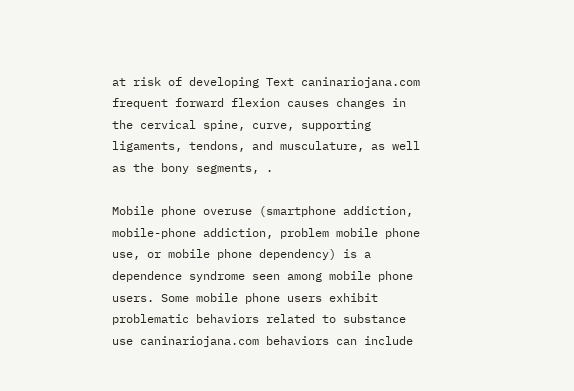at risk of developing Text caninariojana.com frequent forward flexion causes changes in the cervical spine, curve, supporting ligaments, tendons, and musculature, as well as the bony segments, .

Mobile phone overuse (smartphone addiction, mobile-phone addiction, problem mobile phone use, or mobile phone dependency) is a dependence syndrome seen among mobile phone users. Some mobile phone users exhibit problematic behaviors related to substance use caninariojana.com behaviors can include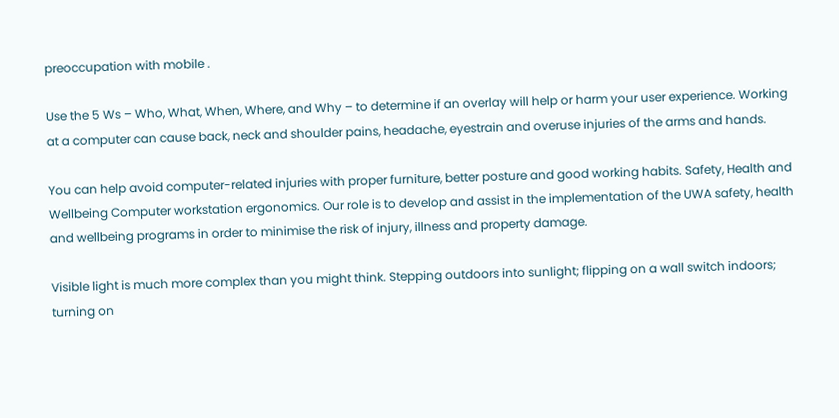preoccupation with mobile .

Use the 5 Ws – Who, What, When, Where, and Why – to determine if an overlay will help or harm your user experience. Working at a computer can cause back, neck and shoulder pains, headache, eyestrain and overuse injuries of the arms and hands.

You can help avoid computer-related injuries with proper furniture, better posture and good working habits. Safety, Health and Wellbeing Computer workstation ergonomics. Our role is to develop and assist in the implementation of the UWA safety, health and wellbeing programs in order to minimise the risk of injury, illness and property damage.

Visible light is much more complex than you might think. Stepping outdoors into sunlight; flipping on a wall switch indoors; turning on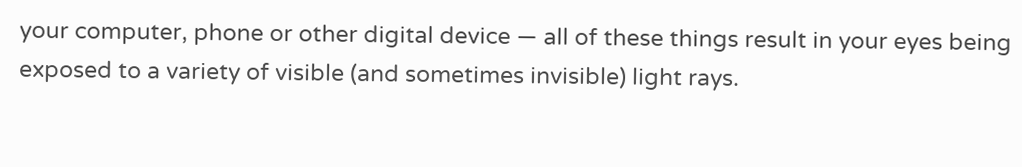your computer, phone or other digital device — all of these things result in your eyes being exposed to a variety of visible (and sometimes invisible) light rays.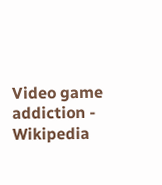Video game addiction - Wikipedia